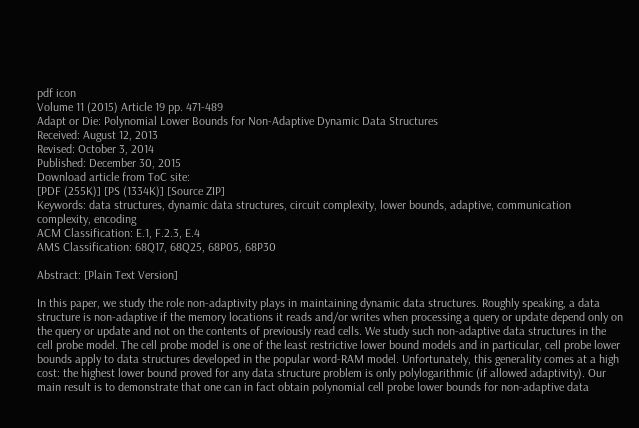pdf icon
Volume 11 (2015) Article 19 pp. 471-489
Adapt or Die: Polynomial Lower Bounds for Non-Adaptive Dynamic Data Structures
Received: August 12, 2013
Revised: October 3, 2014
Published: December 30, 2015
Download article from ToC site:
[PDF (255K)] [PS (1334K)] [Source ZIP]
Keywords: data structures, dynamic data structures, circuit complexity, lower bounds, adaptive, communication complexity, encoding
ACM Classification: E.1, F.2.3, E.4
AMS Classification: 68Q17, 68Q25, 68P05, 68P30

Abstract: [Plain Text Version]

In this paper, we study the role non-adaptivity plays in maintaining dynamic data structures. Roughly speaking, a data structure is non-adaptive if the memory locations it reads and/or writes when processing a query or update depend only on the query or update and not on the contents of previously read cells. We study such non-adaptive data structures in the cell probe model. The cell probe model is one of the least restrictive lower bound models and in particular, cell probe lower bounds apply to data structures developed in the popular word-RAM model. Unfortunately, this generality comes at a high cost: the highest lower bound proved for any data structure problem is only polylogarithmic (if allowed adaptivity). Our main result is to demonstrate that one can in fact obtain polynomial cell probe lower bounds for non-adaptive data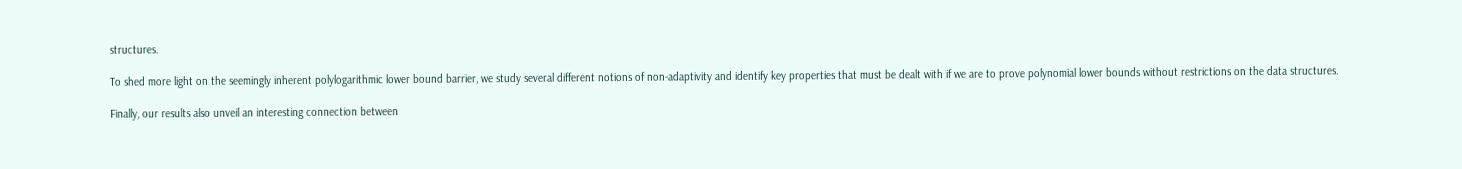structures.

To shed more light on the seemingly inherent polylogarithmic lower bound barrier, we study several different notions of non-adaptivity and identify key properties that must be dealt with if we are to prove polynomial lower bounds without restrictions on the data structures.

Finally, our results also unveil an interesting connection between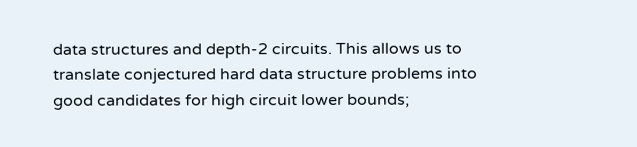data structures and depth-2 circuits. This allows us to translate conjectured hard data structure problems into good candidates for high circuit lower bounds;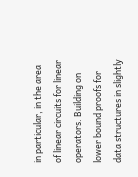in particular, in the area of linear circuits for linear operators. Building on lower bound proofs for data structures in slightly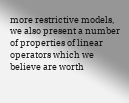more restrictive models, we also present a number of properties of linear operators which we believe are worth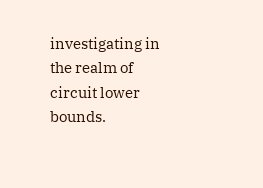investigating in the realm of circuit lower bounds.